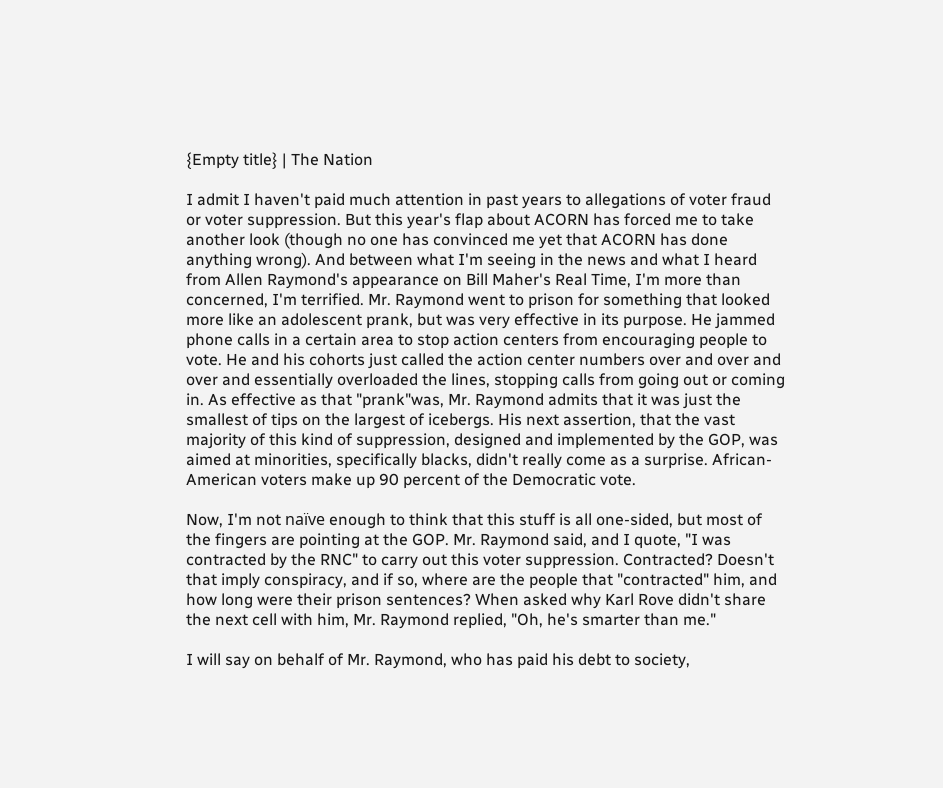{Empty title} | The Nation

I admit I haven't paid much attention in past years to allegations of voter fraud or voter suppression. But this year's flap about ACORN has forced me to take another look (though no one has convinced me yet that ACORN has done anything wrong). And between what I'm seeing in the news and what I heard from Allen Raymond's appearance on Bill Maher's Real Time, I'm more than concerned, I'm terrified. Mr. Raymond went to prison for something that looked more like an adolescent prank, but was very effective in its purpose. He jammed phone calls in a certain area to stop action centers from encouraging people to vote. He and his cohorts just called the action center numbers over and over and over and essentially overloaded the lines, stopping calls from going out or coming in. As effective as that "prank"was, Mr. Raymond admits that it was just the smallest of tips on the largest of icebergs. His next assertion, that the vast majority of this kind of suppression, designed and implemented by the GOP, was aimed at minorities, specifically blacks, didn't really come as a surprise. African-American voters make up 90 percent of the Democratic vote.

Now, I'm not naïve enough to think that this stuff is all one-sided, but most of the fingers are pointing at the GOP. Mr. Raymond said, and I quote, "I was contracted by the RNC" to carry out this voter suppression. Contracted? Doesn't that imply conspiracy, and if so, where are the people that "contracted" him, and how long were their prison sentences? When asked why Karl Rove didn't share the next cell with him, Mr. Raymond replied, "Oh, he's smarter than me."

I will say on behalf of Mr. Raymond, who has paid his debt to society,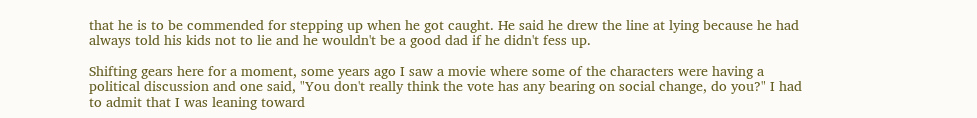that he is to be commended for stepping up when he got caught. He said he drew the line at lying because he had always told his kids not to lie and he wouldn't be a good dad if he didn't fess up.

Shifting gears here for a moment, some years ago I saw a movie where some of the characters were having a political discussion and one said, "You don't really think the vote has any bearing on social change, do you?" I had to admit that I was leaning toward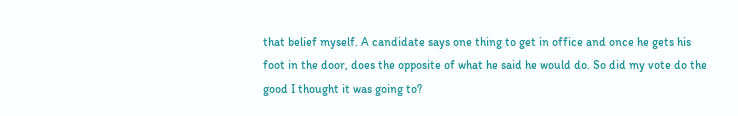that belief myself. A candidate says one thing to get in office and once he gets his foot in the door, does the opposite of what he said he would do. So did my vote do the good I thought it was going to?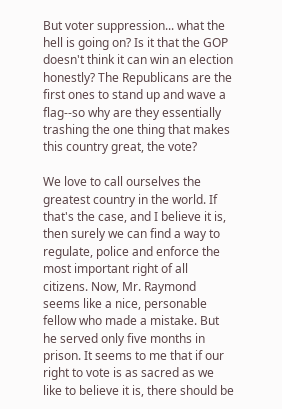But voter suppression... what the hell is going on? Is it that the GOP doesn't think it can win an election honestly? The Republicans are the first ones to stand up and wave a flag--so why are they essentially trashing the one thing that makes this country great, the vote?

We love to call ourselves the greatest country in the world. If that's the case, and I believe it is, then surely we can find a way to regulate, police and enforce the most important right of all citizens. Now, Mr. Raymond seems like a nice, personable fellow who made a mistake. But he served only five months in prison. It seems to me that if our right to vote is as sacred as we like to believe it is, there should be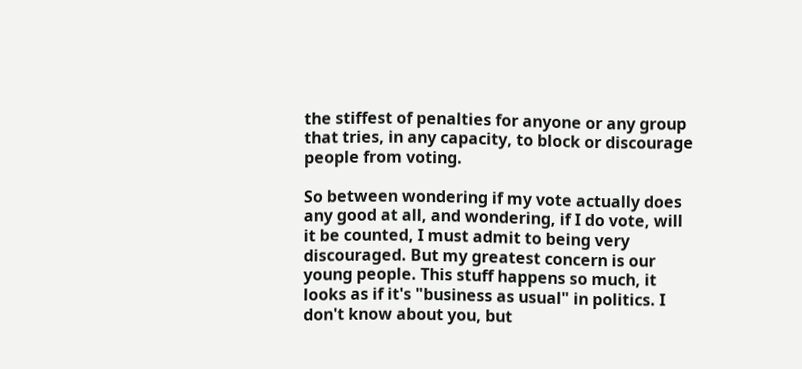the stiffest of penalties for anyone or any group that tries, in any capacity, to block or discourage people from voting.

So between wondering if my vote actually does any good at all, and wondering, if I do vote, will it be counted, I must admit to being very discouraged. But my greatest concern is our young people. This stuff happens so much, it looks as if it's "business as usual" in politics. I don't know about you, but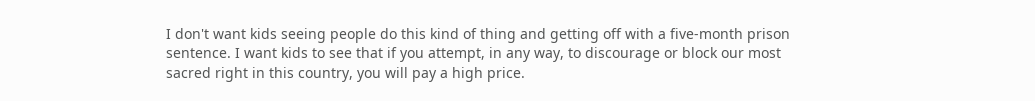I don't want kids seeing people do this kind of thing and getting off with a five-month prison sentence. I want kids to see that if you attempt, in any way, to discourage or block our most sacred right in this country, you will pay a high price.